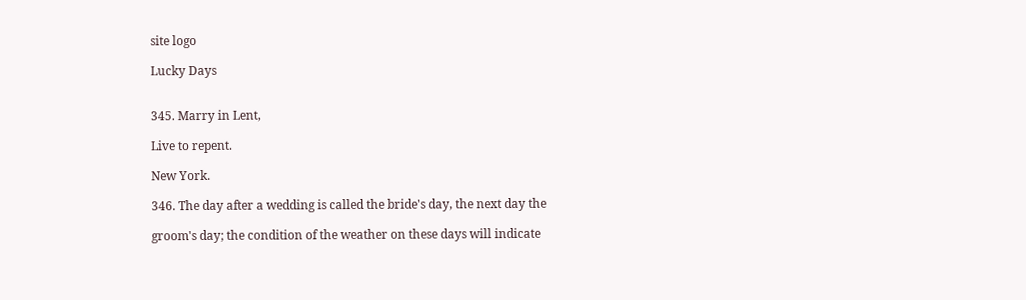site logo

Lucky Days


345. Marry in Lent,

Live to repent.

New York.

346. The day after a wedding is called the bride's day, the next day the

groom's day; the condition of the weather on these days will indicate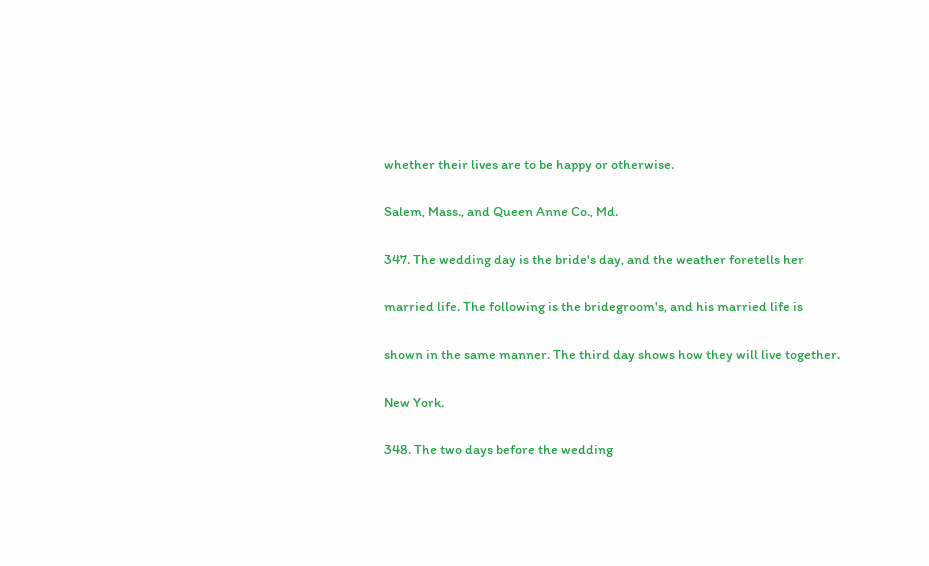whether their lives are to be happy or otherwise.

Salem, Mass., and Queen Anne Co., Md.

347. The wedding day is the bride's day, and the weather foretells her

married life. The following is the bridegroom's, and his married life is

shown in the same manner. The third day shows how they will live together.

New York.

348. The two days before the wedding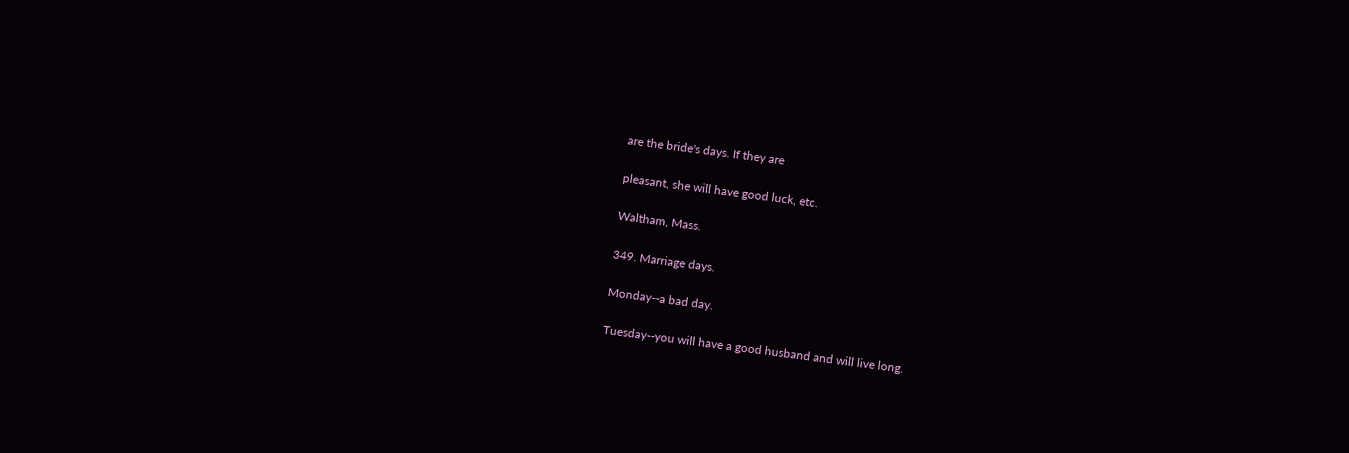are the bride's days. If they are

pleasant, she will have good luck, etc.

Waltham, Mass.

349. Marriage days.

Monday--a bad day.

Tuesday--you will have a good husband and will live long.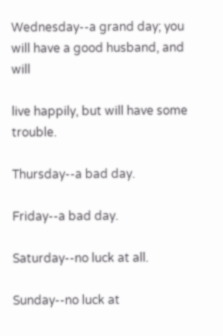Wednesday--a grand day; you will have a good husband, and will

live happily, but will have some trouble.

Thursday--a bad day.

Friday--a bad day.

Saturday--no luck at all.

Sunday--no luck at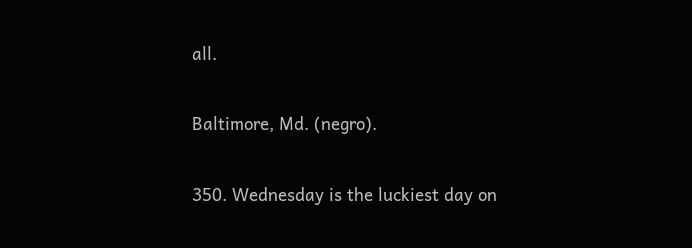all.

Baltimore, Md. (negro).

350. Wednesday is the luckiest day on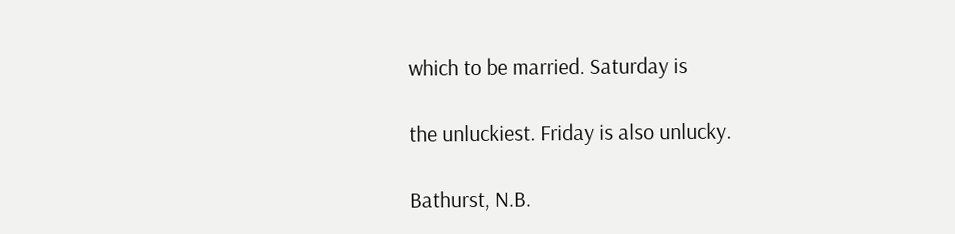which to be married. Saturday is

the unluckiest. Friday is also unlucky.

Bathurst, N.B.